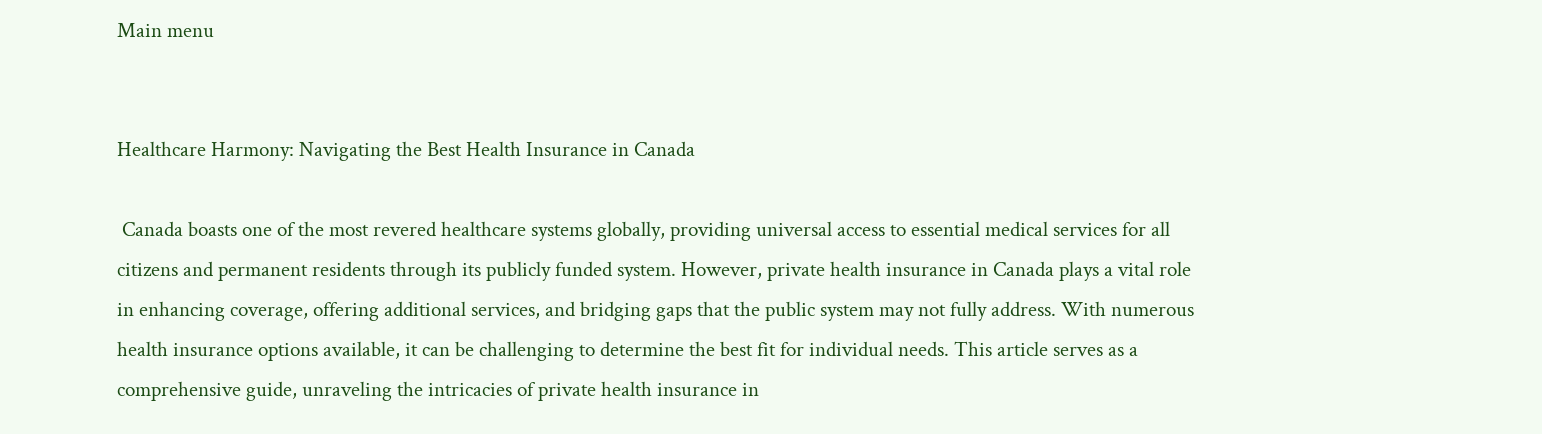Main menu


Healthcare Harmony: Navigating the Best Health Insurance in Canada

 Canada boasts one of the most revered healthcare systems globally, providing universal access to essential medical services for all citizens and permanent residents through its publicly funded system. However, private health insurance in Canada plays a vital role in enhancing coverage, offering additional services, and bridging gaps that the public system may not fully address. With numerous health insurance options available, it can be challenging to determine the best fit for individual needs. This article serves as a comprehensive guide, unraveling the intricacies of private health insurance in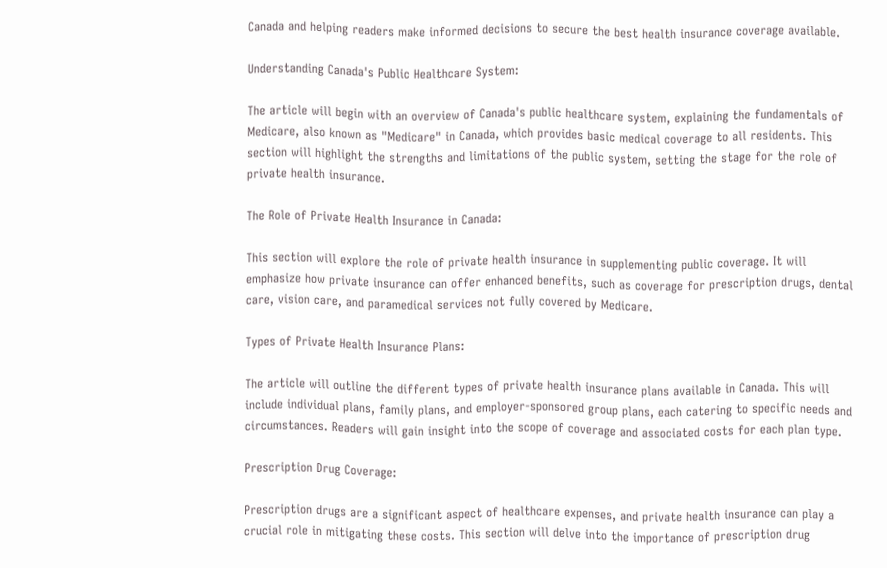Canada and helping readers make informed decisions to secure the best health insurance coverage available.

Understanding Canada's Public Healthcare System:

The article will begin with an overview of Canada's public healthcare system, explaining the fundamentals of Medicare, also known as "Medicare" in Canada, which provides basic medical coverage to all residents. This section will highlight the strengths and limitations of the public system, setting the stage for the role of private health insurance.

The Role of Private Health Insurance in Canada:

This section will explore the role of private health insurance in supplementing public coverage. It will emphasize how private insurance can offer enhanced benefits, such as coverage for prescription drugs, dental care, vision care, and paramedical services not fully covered by Medicare.

Types of Private Health Insurance Plans:

The article will outline the different types of private health insurance plans available in Canada. This will include individual plans, family plans, and employer-sponsored group plans, each catering to specific needs and circumstances. Readers will gain insight into the scope of coverage and associated costs for each plan type.

Prescription Drug Coverage:

Prescription drugs are a significant aspect of healthcare expenses, and private health insurance can play a crucial role in mitigating these costs. This section will delve into the importance of prescription drug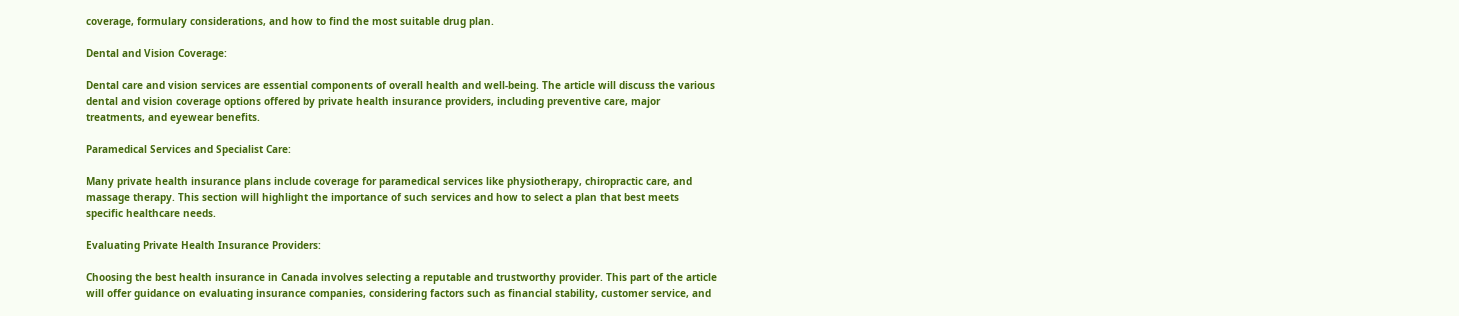coverage, formulary considerations, and how to find the most suitable drug plan.

Dental and Vision Coverage:

Dental care and vision services are essential components of overall health and well-being. The article will discuss the various dental and vision coverage options offered by private health insurance providers, including preventive care, major treatments, and eyewear benefits.

Paramedical Services and Specialist Care:

Many private health insurance plans include coverage for paramedical services like physiotherapy, chiropractic care, and massage therapy. This section will highlight the importance of such services and how to select a plan that best meets specific healthcare needs.

Evaluating Private Health Insurance Providers:

Choosing the best health insurance in Canada involves selecting a reputable and trustworthy provider. This part of the article will offer guidance on evaluating insurance companies, considering factors such as financial stability, customer service, and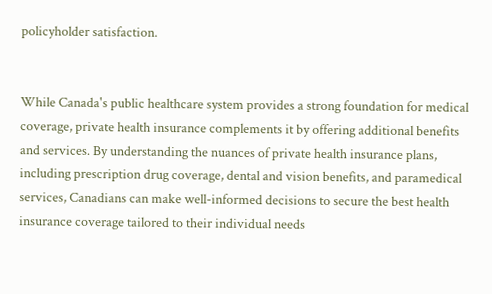policyholder satisfaction.


While Canada's public healthcare system provides a strong foundation for medical coverage, private health insurance complements it by offering additional benefits and services. By understanding the nuances of private health insurance plans, including prescription drug coverage, dental and vision benefits, and paramedical services, Canadians can make well-informed decisions to secure the best health insurance coverage tailored to their individual needs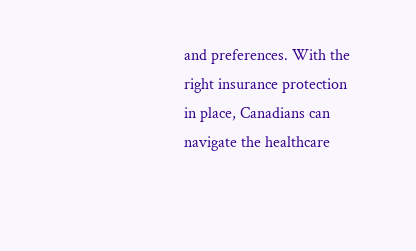and preferences. With the right insurance protection in place, Canadians can navigate the healthcare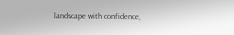landscape with confidence,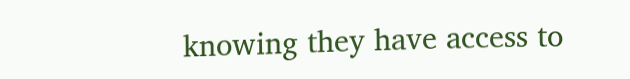knowing they have access to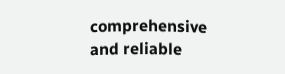comprehensive and reliable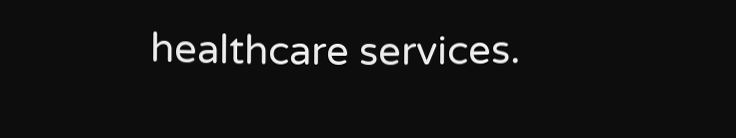healthcare services.